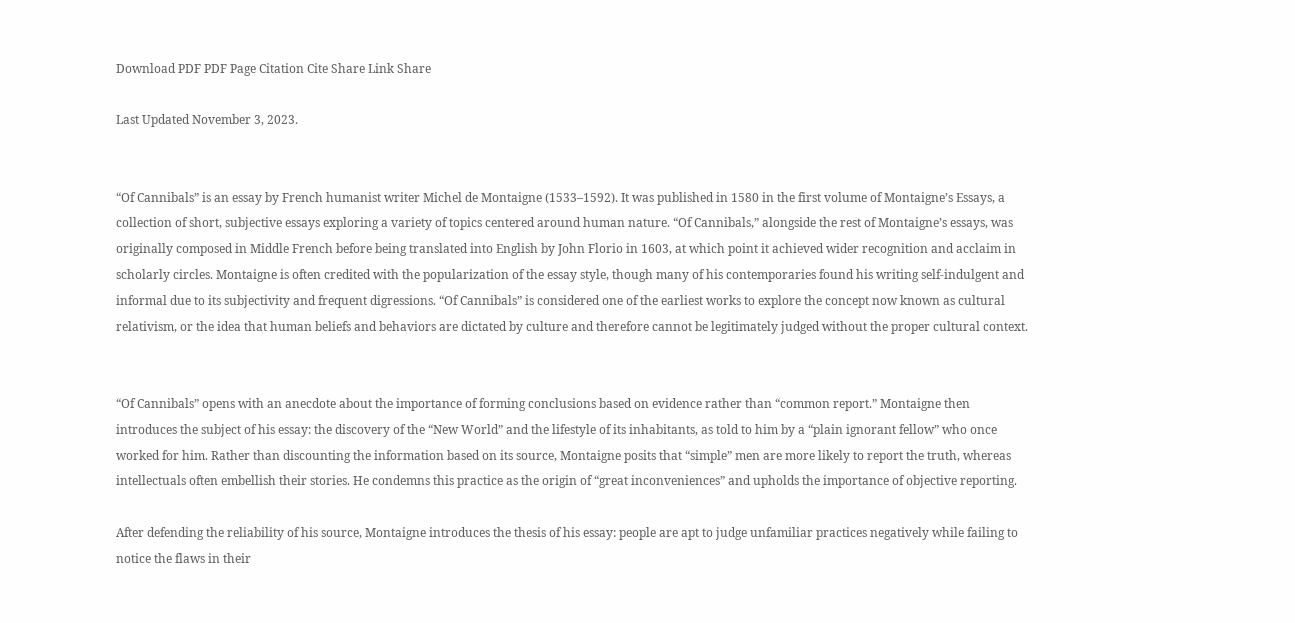Download PDF PDF Page Citation Cite Share Link Share

Last Updated November 3, 2023.


“Of Cannibals” is an essay by French humanist writer Michel de Montaigne (1533–1592). It was published in 1580 in the first volume of Montaigne’s Essays, a collection of short, subjective essays exploring a variety of topics centered around human nature. “Of Cannibals,” alongside the rest of Montaigne’s essays, was originally composed in Middle French before being translated into English by John Florio in 1603, at which point it achieved wider recognition and acclaim in scholarly circles. Montaigne is often credited with the popularization of the essay style, though many of his contemporaries found his writing self-indulgent and informal due to its subjectivity and frequent digressions. “Of Cannibals” is considered one of the earliest works to explore the concept now known as cultural relativism, or the idea that human beliefs and behaviors are dictated by culture and therefore cannot be legitimately judged without the proper cultural context.


“Of Cannibals” opens with an anecdote about the importance of forming conclusions based on evidence rather than “common report.” Montaigne then introduces the subject of his essay: the discovery of the “New World” and the lifestyle of its inhabitants, as told to him by a “plain ignorant fellow” who once worked for him. Rather than discounting the information based on its source, Montaigne posits that “simple” men are more likely to report the truth, whereas intellectuals often embellish their stories. He condemns this practice as the origin of “great inconveniences” and upholds the importance of objective reporting.

After defending the reliability of his source, Montaigne introduces the thesis of his essay: people are apt to judge unfamiliar practices negatively while failing to notice the flaws in their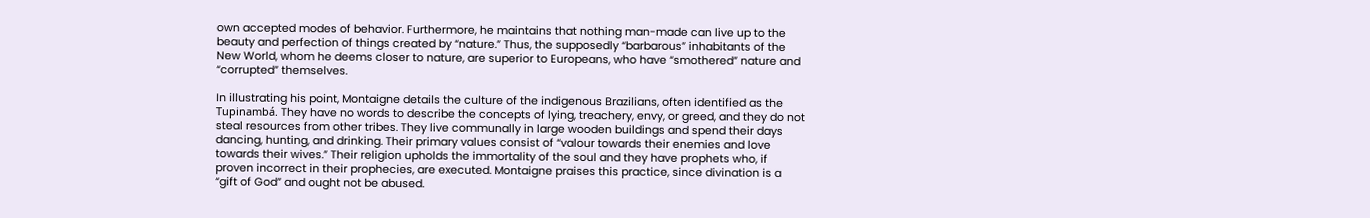own accepted modes of behavior. Furthermore, he maintains that nothing man-made can live up to the beauty and perfection of things created by “nature.” Thus, the supposedly “barbarous” inhabitants of the New World, whom he deems closer to nature, are superior to Europeans, who have “smothered” nature and “corrupted” themselves.

In illustrating his point, Montaigne details the culture of the indigenous Brazilians, often identified as the Tupinambá. They have no words to describe the concepts of lying, treachery, envy, or greed, and they do not steal resources from other tribes. They live communally in large wooden buildings and spend their days dancing, hunting, and drinking. Their primary values consist of “valour towards their enemies and love towards their wives.” Their religion upholds the immortality of the soul and they have prophets who, if proven incorrect in their prophecies, are executed. Montaigne praises this practice, since divination is a “gift of God” and ought not be abused.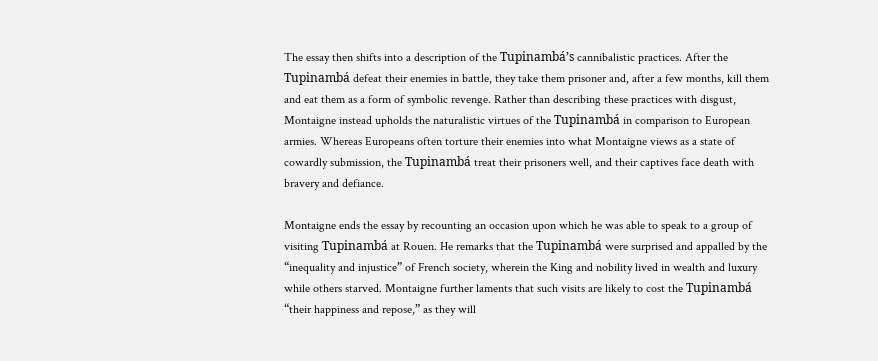The essay then shifts into a description of the Tupinambá’s cannibalistic practices. After the Tupinambá defeat their enemies in battle, they take them prisoner and, after a few months, kill them and eat them as a form of symbolic revenge. Rather than describing these practices with disgust, Montaigne instead upholds the naturalistic virtues of the Tupinambá in comparison to European armies. Whereas Europeans often torture their enemies into what Montaigne views as a state of cowardly submission, the Tupinambá treat their prisoners well, and their captives face death with bravery and defiance.

Montaigne ends the essay by recounting an occasion upon which he was able to speak to a group of visiting Tupinambá at Rouen. He remarks that the Tupinambá were surprised and appalled by the “inequality and injustice” of French society, wherein the King and nobility lived in wealth and luxury while others starved. Montaigne further laments that such visits are likely to cost the Tupinambá “their happiness and repose,” as they will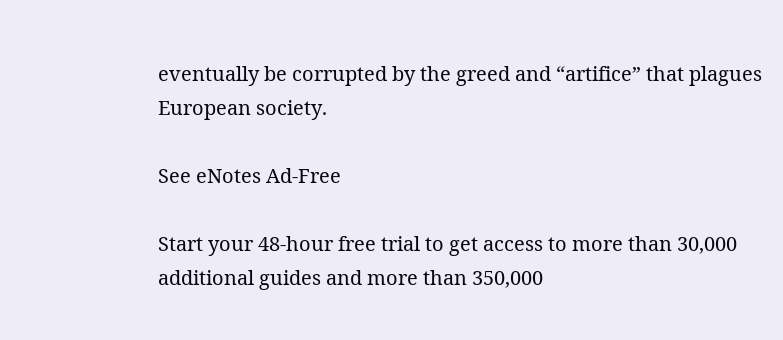eventually be corrupted by the greed and “artifice” that plagues European society.

See eNotes Ad-Free

Start your 48-hour free trial to get access to more than 30,000 additional guides and more than 350,000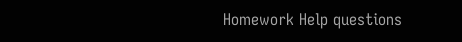Homework Help questions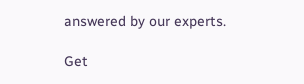answered by our experts.

Get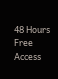48 Hours Free Access